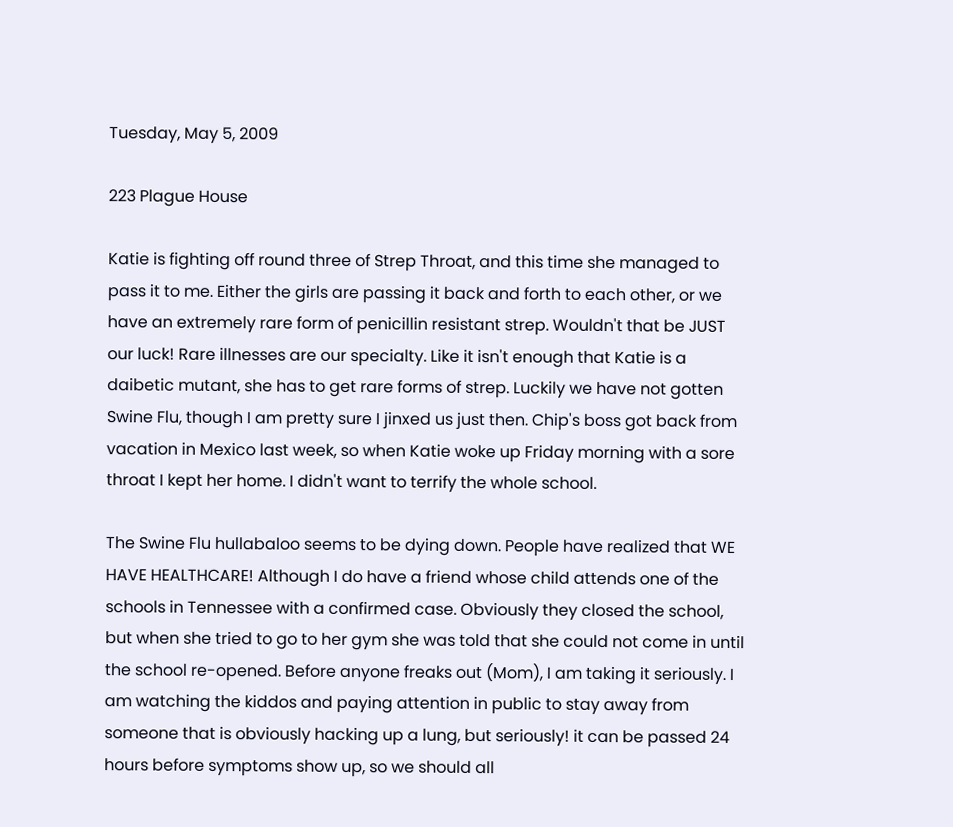Tuesday, May 5, 2009

223 Plague House

Katie is fighting off round three of Strep Throat, and this time she managed to pass it to me. Either the girls are passing it back and forth to each other, or we have an extremely rare form of penicillin resistant strep. Wouldn't that be JUST our luck! Rare illnesses are our specialty. Like it isn't enough that Katie is a daibetic mutant, she has to get rare forms of strep. Luckily we have not gotten Swine Flu, though I am pretty sure I jinxed us just then. Chip's boss got back from vacation in Mexico last week, so when Katie woke up Friday morning with a sore throat I kept her home. I didn't want to terrify the whole school.

The Swine Flu hullabaloo seems to be dying down. People have realized that WE HAVE HEALTHCARE! Although I do have a friend whose child attends one of the schools in Tennessee with a confirmed case. Obviously they closed the school, but when she tried to go to her gym she was told that she could not come in until the school re-opened. Before anyone freaks out (Mom), I am taking it seriously. I am watching the kiddos and paying attention in public to stay away from someone that is obviously hacking up a lung, but seriously! it can be passed 24 hours before symptoms show up, so we should all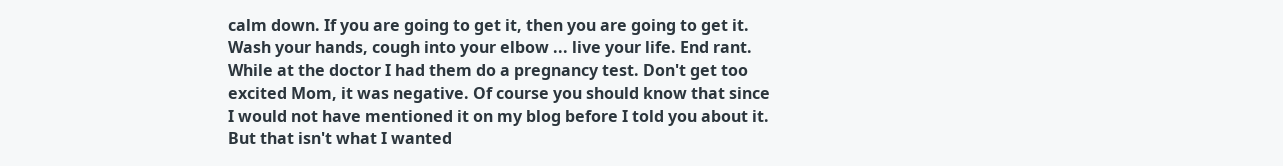calm down. If you are going to get it, then you are going to get it. Wash your hands, cough into your elbow ... live your life. End rant.
While at the doctor I had them do a pregnancy test. Don't get too excited Mom, it was negative. Of course you should know that since I would not have mentioned it on my blog before I told you about it. But that isn't what I wanted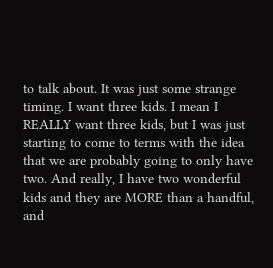to talk about. It was just some strange timing. I want three kids. I mean I REALLY want three kids, but I was just starting to come to terms with the idea that we are probably going to only have two. And really, I have two wonderful kids and they are MORE than a handful, and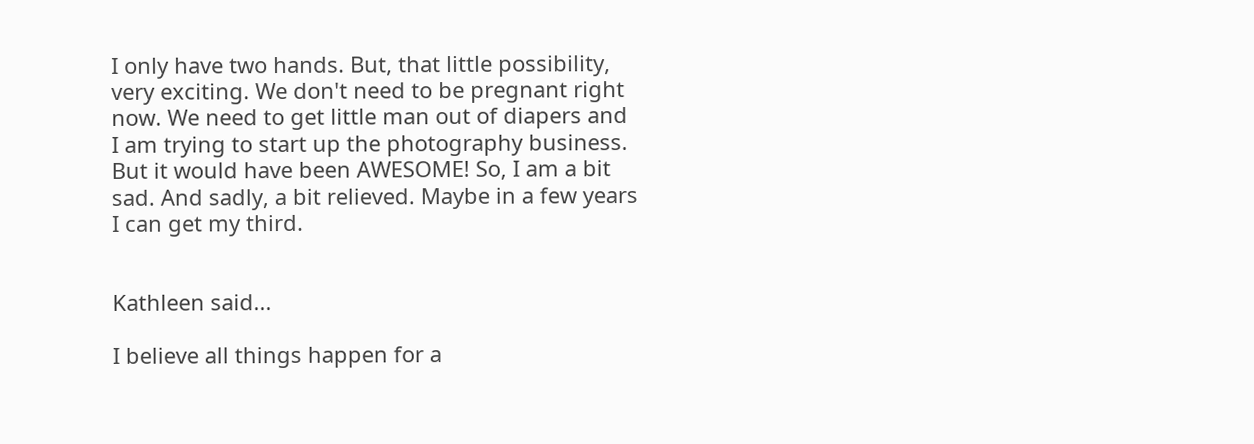I only have two hands. But, that little possibility, very exciting. We don't need to be pregnant right now. We need to get little man out of diapers and I am trying to start up the photography business. But it would have been AWESOME! So, I am a bit sad. And sadly, a bit relieved. Maybe in a few years I can get my third.


Kathleen said...

I believe all things happen for a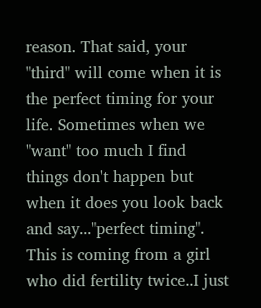reason. That said, your "third" will come when it is the perfect timing for your life. Sometimes when we "want" too much I find things don't happen but when it does you look back and say..."perfect timing". This is coming from a girl who did fertility twice..I just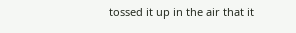tossed it up in the air that it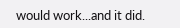would work...and it did.